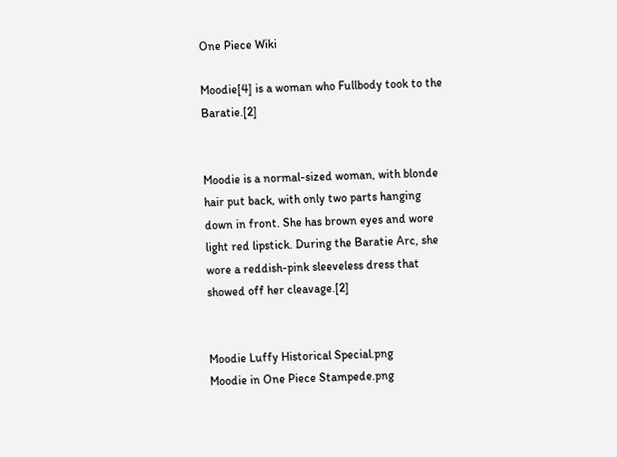One Piece Wiki

Moodie[4] is a woman who Fullbody took to the Baratie.[2]


Moodie is a normal-sized woman, with blonde hair put back, with only two parts hanging down in front. She has brown eyes and wore light red lipstick. During the Baratie Arc, she wore a reddish-pink sleeveless dress that showed off her cleavage.[2]


Moodie Luffy Historical Special.png
Moodie in One Piece Stampede.png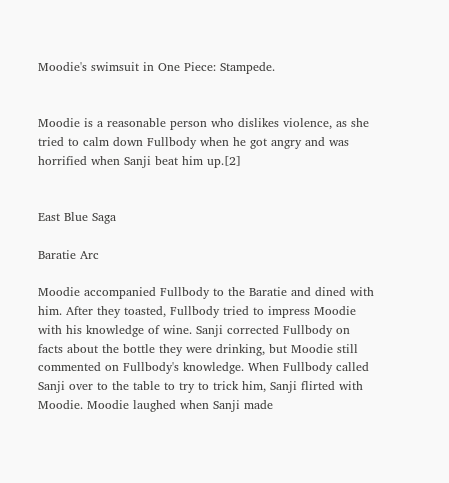Moodie's swimsuit in One Piece: Stampede.


Moodie is a reasonable person who dislikes violence, as she tried to calm down Fullbody when he got angry and was horrified when Sanji beat him up.[2]


East Blue Saga

Baratie Arc

Moodie accompanied Fullbody to the Baratie and dined with him. After they toasted, Fullbody tried to impress Moodie with his knowledge of wine. Sanji corrected Fullbody on facts about the bottle they were drinking, but Moodie still commented on Fullbody's knowledge. When Fullbody called Sanji over to the table to try to trick him, Sanji flirted with Moodie. Moodie laughed when Sanji made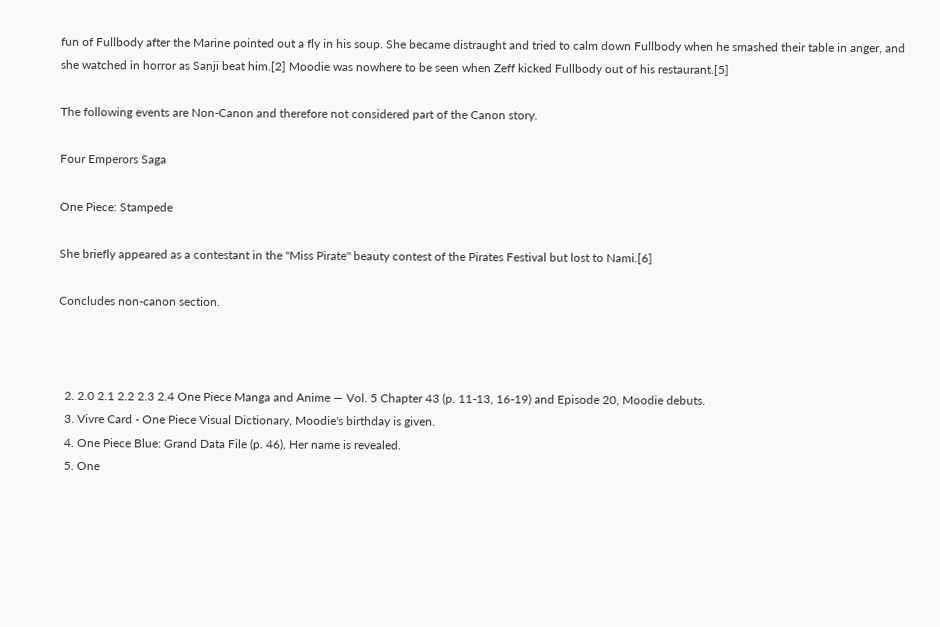fun of Fullbody after the Marine pointed out a fly in his soup. She became distraught and tried to calm down Fullbody when he smashed their table in anger, and she watched in horror as Sanji beat him.[2] Moodie was nowhere to be seen when Zeff kicked Fullbody out of his restaurant.[5]

The following events are Non-Canon and therefore not considered part of the Canon story.

Four Emperors Saga

One Piece: Stampede

She briefly appeared as a contestant in the "Miss Pirate" beauty contest of the Pirates Festival but lost to Nami.[6]

Concludes non-canon section.



  2. 2.0 2.1 2.2 2.3 2.4 One Piece Manga and Anime — Vol. 5 Chapter 43 (p. 11-13, 16-19) and Episode 20, Moodie debuts.
  3. Vivre Card - One Piece Visual Dictionary, Moodie's birthday is given.
  4. One Piece Blue: Grand Data File (p. 46), Her name is revealed.
  5. One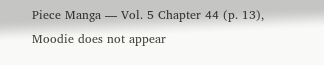Piece Manga — Vol. 5 Chapter 44 (p. 13), Moodie does not appear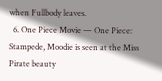when Fullbody leaves.
  6. One Piece Movie — One Piece: Stampede, Moodie is seen at the Miss Pirate beauty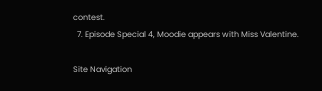contest.
  7. Episode Special 4, Moodie appears with Miss Valentine.

Site Navigation